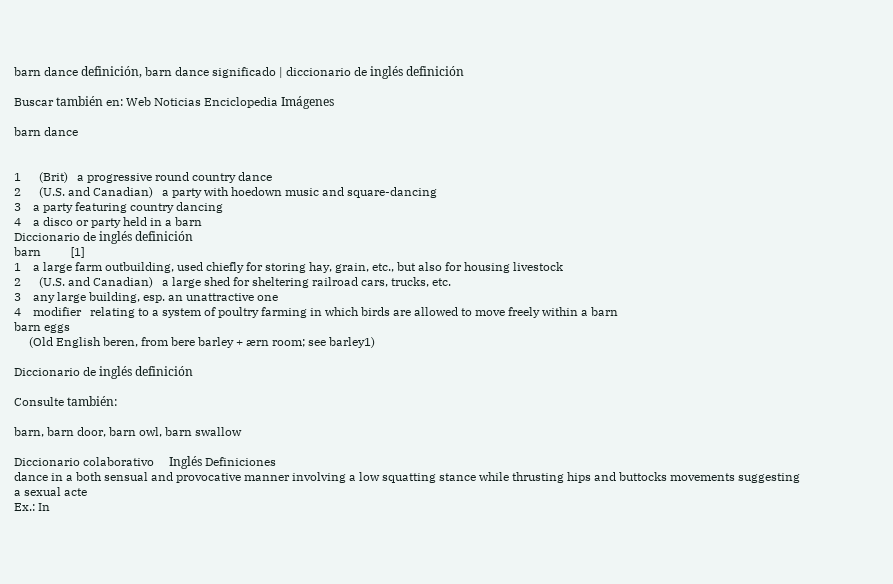barn dance definición, barn dance significado | diccionario de inglés definición

Buscar también en: Web Noticias Enciclopedia Imágenes

barn dance


1      (Brit)   a progressive round country dance
2      (U.S. and Canadian)   a party with hoedown music and square-dancing
3    a party featuring country dancing
4    a disco or party held in a barn
Diccionario de inglés definición
barn          [1]
1    a large farm outbuilding, used chiefly for storing hay, grain, etc., but also for housing livestock
2      (U.S. and Canadian)   a large shed for sheltering railroad cars, trucks, etc.
3    any large building, esp. an unattractive one
4    modifier   relating to a system of poultry farming in which birds are allowed to move freely within a barn
barn eggs
     (Old English beren, from bere barley + ærn room; see barley1)

Diccionario de inglés definición

Consulte también:

barn, barn door, barn owl, barn swallow

Diccionario colaborativo     Inglés Definiciones
dance in a both sensual and provocative manner involving a low squatting stance while thrusting hips and buttocks movements suggesting a sexual acte
Ex.: In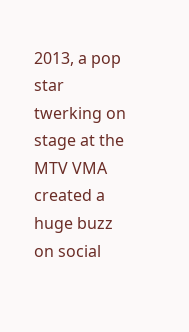2013, a pop star twerking on stage at the MTV VMA created a huge buzz on social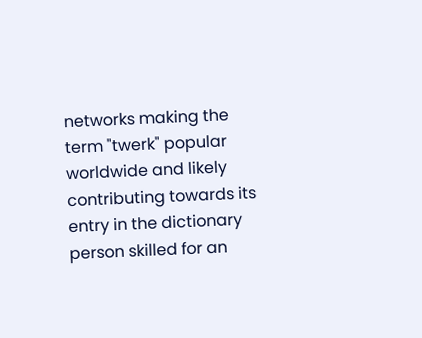networks making the term "twerk" popular worldwide and likely contributing towards its entry in the dictionary
person skilled for an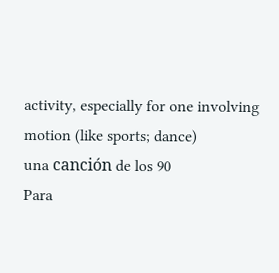activity, especially for one involving motion (like sports; dance)
una canción de los 90
Para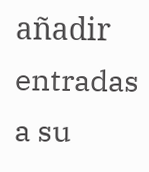añadir entradas a su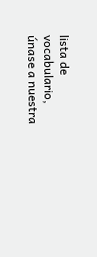lista de vocabulario, únase a nuestra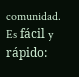comunidad. Es fácil y rápido: